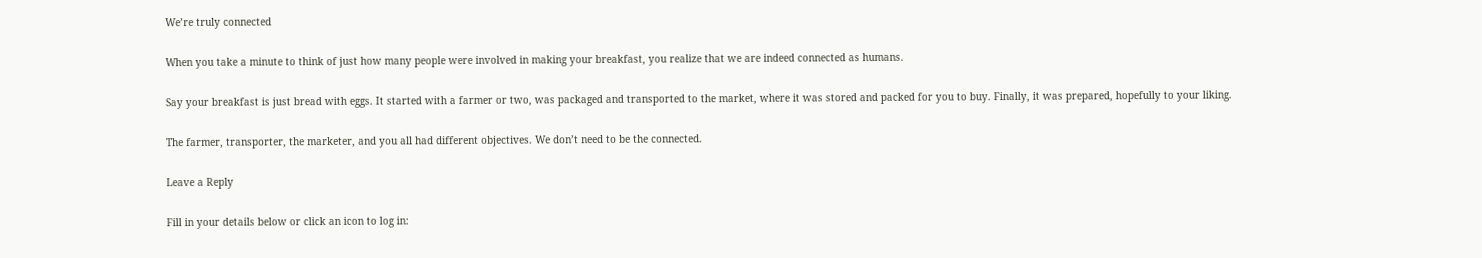We’re truly connected

When you take a minute to think of just how many people were involved in making your breakfast, you realize that we are indeed connected as humans.

Say your breakfast is just bread with eggs. It started with a farmer or two, was packaged and transported to the market, where it was stored and packed for you to buy. Finally, it was prepared, hopefully to your liking.

The farmer, transporter, the marketer, and you all had different objectives. We don’t need to be the connected.

Leave a Reply

Fill in your details below or click an icon to log in: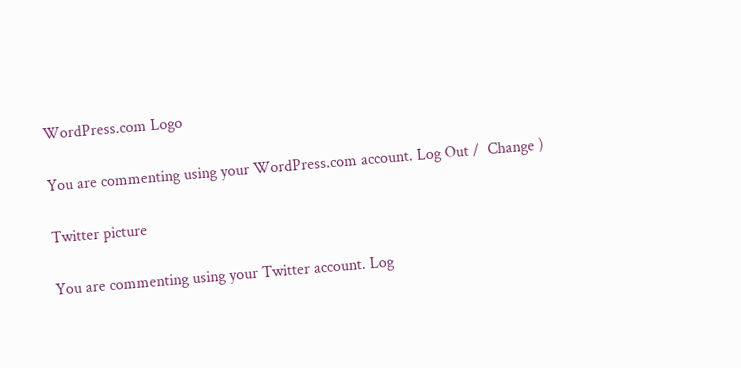WordPress.com Logo

You are commenting using your WordPress.com account. Log Out /  Change )

Twitter picture

You are commenting using your Twitter account. Log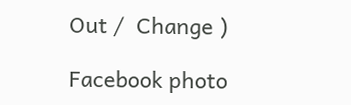Out /  Change )

Facebook photo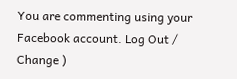You are commenting using your Facebook account. Log Out /  Change )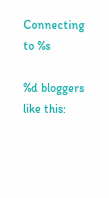Connecting to %s

%d bloggers like this: